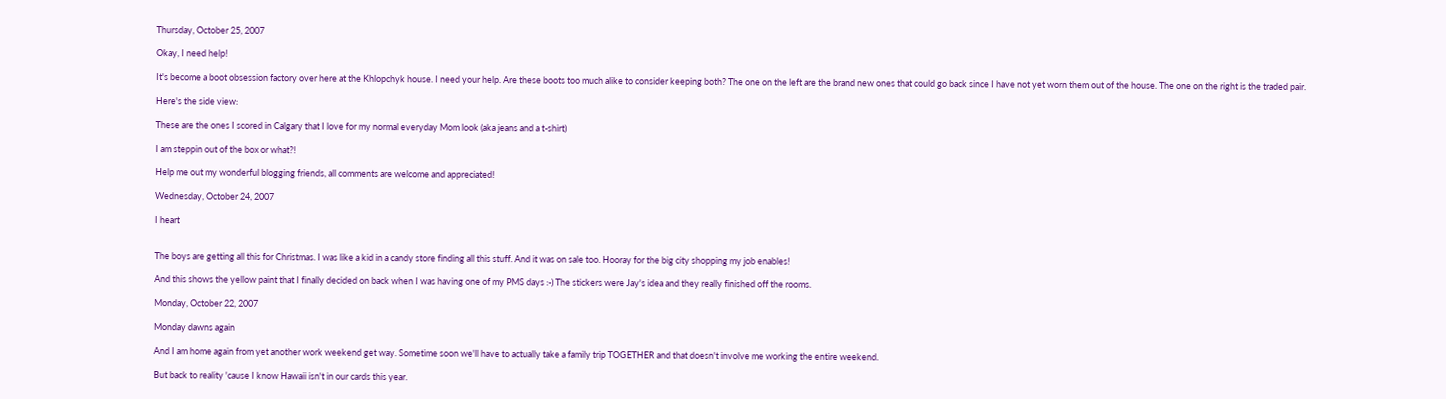Thursday, October 25, 2007

Okay, I need help!

It's become a boot obsession factory over here at the Khlopchyk house. I need your help. Are these boots too much alike to consider keeping both? The one on the left are the brand new ones that could go back since I have not yet worn them out of the house. The one on the right is the traded pair.

Here's the side view:

These are the ones I scored in Calgary that I love for my normal everyday Mom look (aka jeans and a t-shirt)

I am steppin out of the box or what?!

Help me out my wonderful blogging friends, all comments are welcome and appreciated!

Wednesday, October 24, 2007

I heart


The boys are getting all this for Christmas. I was like a kid in a candy store finding all this stuff. And it was on sale too. Hooray for the big city shopping my job enables!

And this shows the yellow paint that I finally decided on back when I was having one of my PMS days :-) The stickers were Jay's idea and they really finished off the rooms.

Monday, October 22, 2007

Monday dawns again

And I am home again from yet another work weekend get way. Sometime soon we'll have to actually take a family trip TOGETHER and that doesn't involve me working the entire weekend.

But back to reality 'cause I know Hawaii isn't in our cards this year.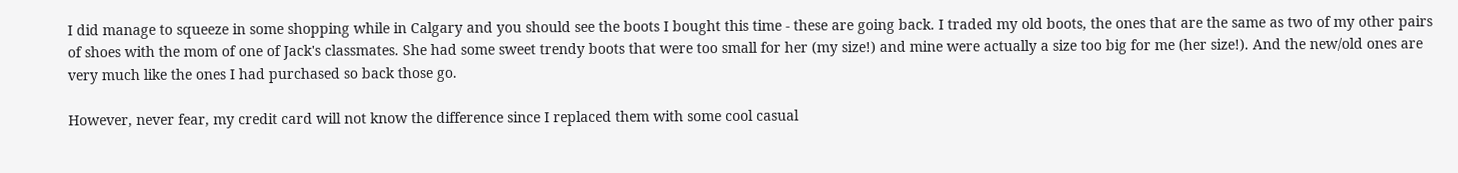I did manage to squeeze in some shopping while in Calgary and you should see the boots I bought this time - these are going back. I traded my old boots, the ones that are the same as two of my other pairs of shoes with the mom of one of Jack's classmates. She had some sweet trendy boots that were too small for her (my size!) and mine were actually a size too big for me (her size!). And the new/old ones are very much like the ones I had purchased so back those go.

However, never fear, my credit card will not know the difference since I replaced them with some cool casual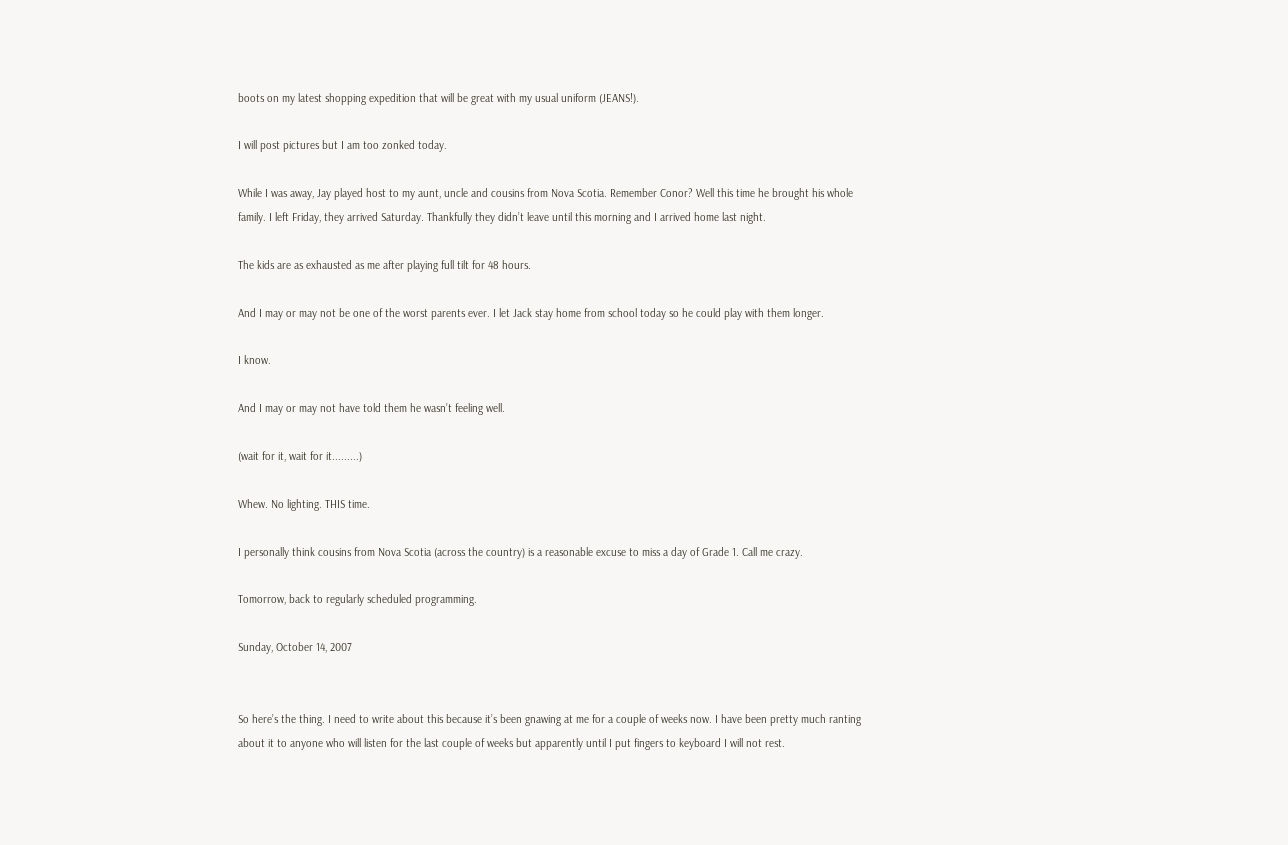boots on my latest shopping expedition that will be great with my usual uniform (JEANS!).

I will post pictures but I am too zonked today.

While I was away, Jay played host to my aunt, uncle and cousins from Nova Scotia. Remember Conor? Well this time he brought his whole family. I left Friday, they arrived Saturday. Thankfully they didn’t leave until this morning and I arrived home last night.

The kids are as exhausted as me after playing full tilt for 48 hours.

And I may or may not be one of the worst parents ever. I let Jack stay home from school today so he could play with them longer.

I know.

And I may or may not have told them he wasn’t feeling well.

(wait for it, wait for it.........)

Whew. No lighting. THIS time.

I personally think cousins from Nova Scotia (across the country) is a reasonable excuse to miss a day of Grade 1. Call me crazy.

Tomorrow, back to regularly scheduled programming.

Sunday, October 14, 2007


So here’s the thing. I need to write about this because it’s been gnawing at me for a couple of weeks now. I have been pretty much ranting about it to anyone who will listen for the last couple of weeks but apparently until I put fingers to keyboard I will not rest.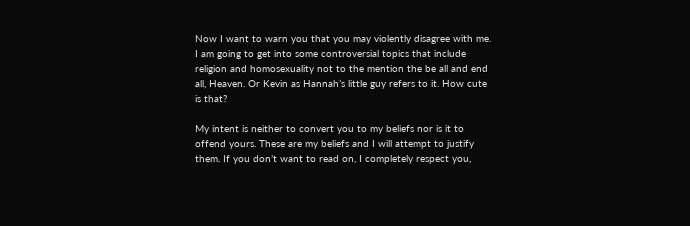Now I want to warn you that you may violently disagree with me. I am going to get into some controversial topics that include religion and homosexuality not to the mention the be all and end all, Heaven. Or Kevin as Hannah’s little guy refers to it. How cute is that?

My intent is neither to convert you to my beliefs nor is it to offend yours. These are my beliefs and I will attempt to justify them. If you don’t want to read on, I completely respect you,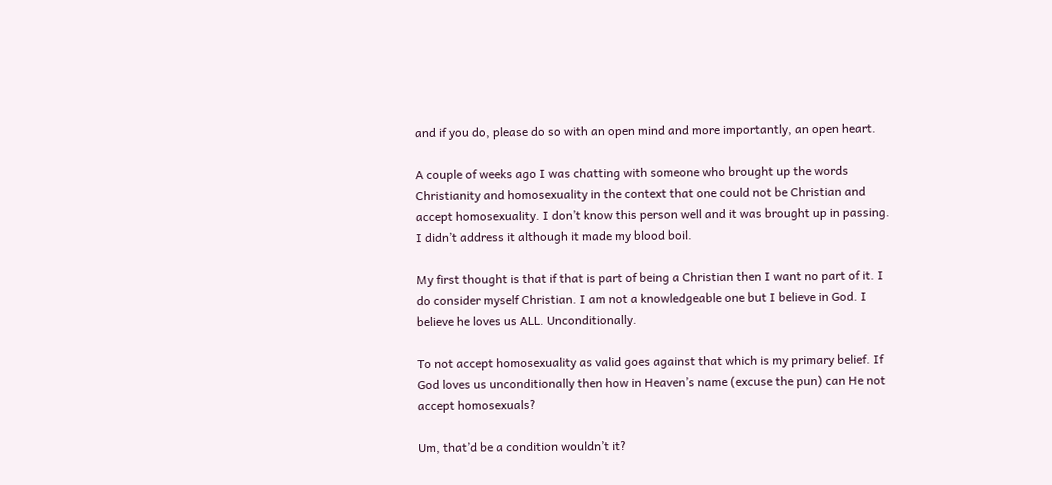and if you do, please do so with an open mind and more importantly, an open heart.

A couple of weeks ago I was chatting with someone who brought up the words Christianity and homosexuality in the context that one could not be Christian and accept homosexuality. I don’t know this person well and it was brought up in passing. I didn’t address it although it made my blood boil.

My first thought is that if that is part of being a Christian then I want no part of it. I do consider myself Christian. I am not a knowledgeable one but I believe in God. I believe he loves us ALL. Unconditionally.

To not accept homosexuality as valid goes against that which is my primary belief. If God loves us unconditionally then how in Heaven’s name (excuse the pun) can He not accept homosexuals?

Um, that’d be a condition wouldn’t it?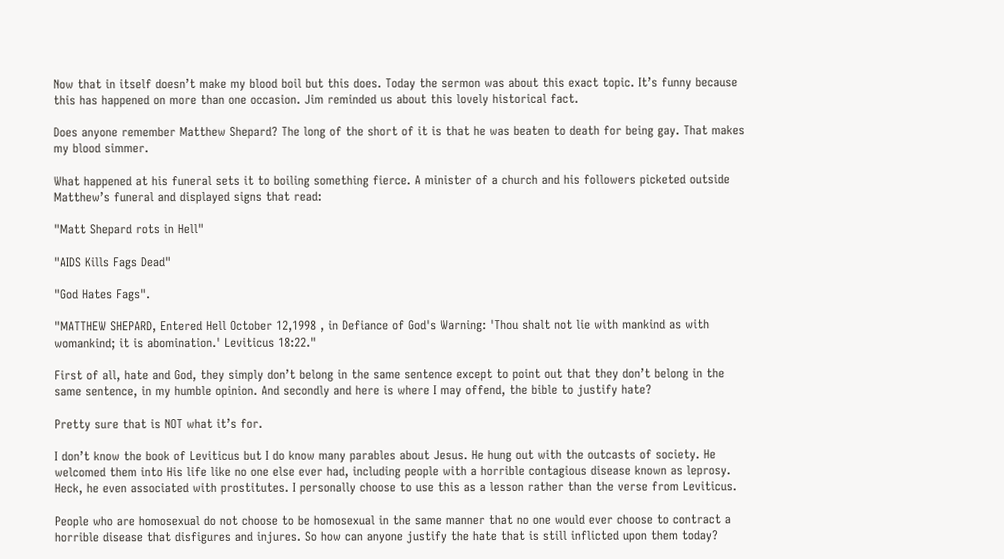Now that in itself doesn’t make my blood boil but this does. Today the sermon was about this exact topic. It’s funny because this has happened on more than one occasion. Jim reminded us about this lovely historical fact.

Does anyone remember Matthew Shepard? The long of the short of it is that he was beaten to death for being gay. That makes my blood simmer.

What happened at his funeral sets it to boiling something fierce. A minister of a church and his followers picketed outside Matthew’s funeral and displayed signs that read:

"Matt Shepard rots in Hell"

"AIDS Kills Fags Dead"

"God Hates Fags".

"MATTHEW SHEPARD, Entered Hell October 12,1998 , in Defiance of God's Warning: 'Thou shalt not lie with mankind as with womankind; it is abomination.' Leviticus 18:22."

First of all, hate and God, they simply don’t belong in the same sentence except to point out that they don’t belong in the same sentence, in my humble opinion. And secondly and here is where I may offend, the bible to justify hate?

Pretty sure that is NOT what it’s for.

I don’t know the book of Leviticus but I do know many parables about Jesus. He hung out with the outcasts of society. He welcomed them into His life like no one else ever had, including people with a horrible contagious disease known as leprosy. Heck, he even associated with prostitutes. I personally choose to use this as a lesson rather than the verse from Leviticus.

People who are homosexual do not choose to be homosexual in the same manner that no one would ever choose to contract a horrible disease that disfigures and injures. So how can anyone justify the hate that is still inflicted upon them today?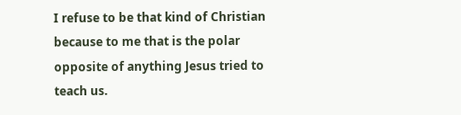I refuse to be that kind of Christian because to me that is the polar opposite of anything Jesus tried to teach us.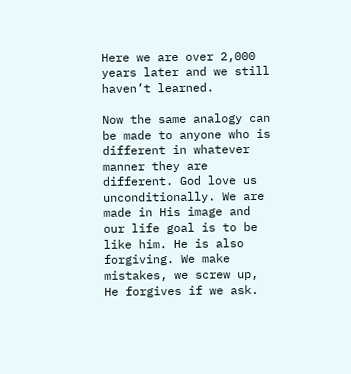Here we are over 2,000 years later and we still haven’t learned.

Now the same analogy can be made to anyone who is different in whatever manner they are different. God love us unconditionally. We are made in His image and our life goal is to be like him. He is also forgiving. We make mistakes, we screw up, He forgives if we ask.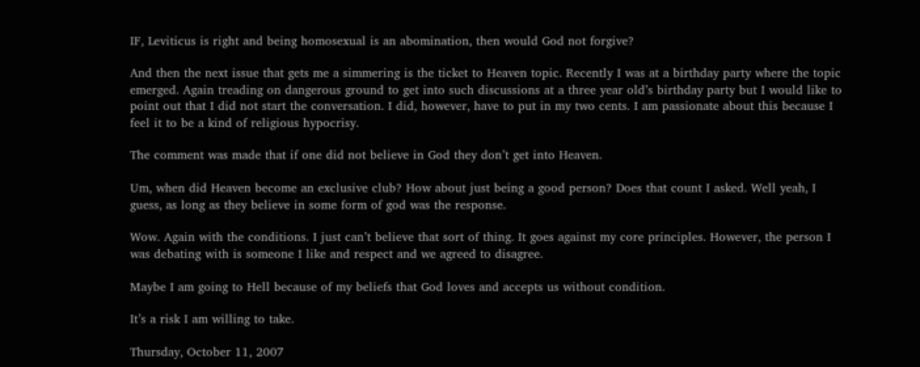IF, Leviticus is right and being homosexual is an abomination, then would God not forgive?

And then the next issue that gets me a simmering is the ticket to Heaven topic. Recently I was at a birthday party where the topic emerged. Again treading on dangerous ground to get into such discussions at a three year old’s birthday party but I would like to point out that I did not start the conversation. I did, however, have to put in my two cents. I am passionate about this because I feel it to be a kind of religious hypocrisy.

The comment was made that if one did not believe in God they don’t get into Heaven.

Um, when did Heaven become an exclusive club? How about just being a good person? Does that count I asked. Well yeah, I guess, as long as they believe in some form of god was the response.

Wow. Again with the conditions. I just can’t believe that sort of thing. It goes against my core principles. However, the person I was debating with is someone I like and respect and we agreed to disagree.

Maybe I am going to Hell because of my beliefs that God loves and accepts us without condition.

It’s a risk I am willing to take.

Thursday, October 11, 2007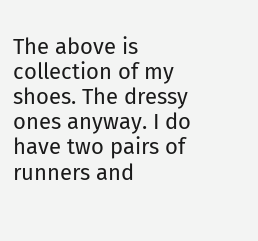The above is collection of my shoes. The dressy ones anyway. I do have two pairs of runners and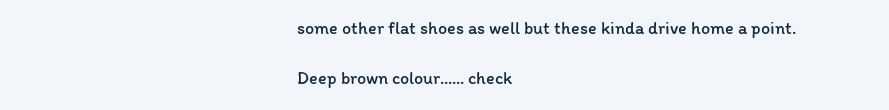some other flat shoes as well but these kinda drive home a point.

Deep brown colour...... check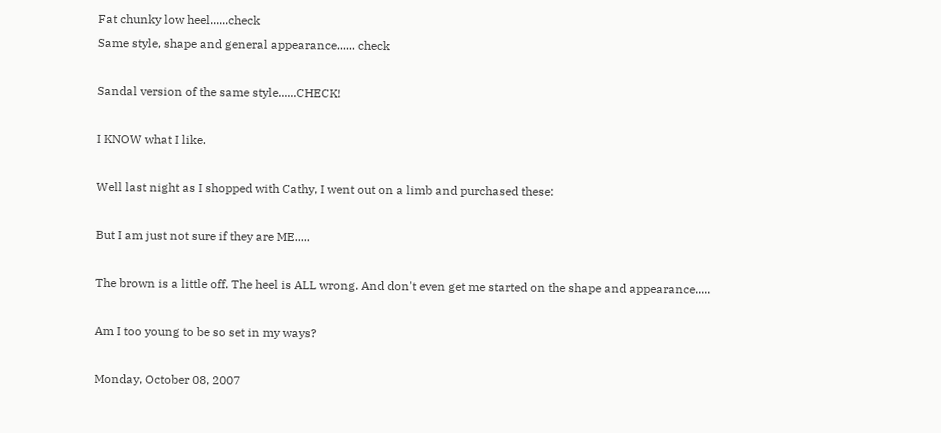Fat chunky low heel......check
Same style, shape and general appearance...... check

Sandal version of the same style......CHECK!

I KNOW what I like.

Well last night as I shopped with Cathy, I went out on a limb and purchased these:

But I am just not sure if they are ME.....

The brown is a little off. The heel is ALL wrong. And don't even get me started on the shape and appearance.....

Am I too young to be so set in my ways?

Monday, October 08, 2007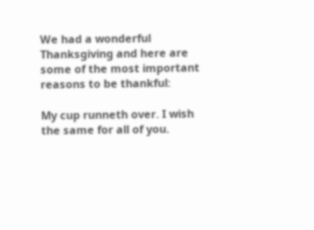We had a wonderful Thanksgiving and here are some of the most important reasons to be thankful:

My cup runneth over. I wish the same for all of you.